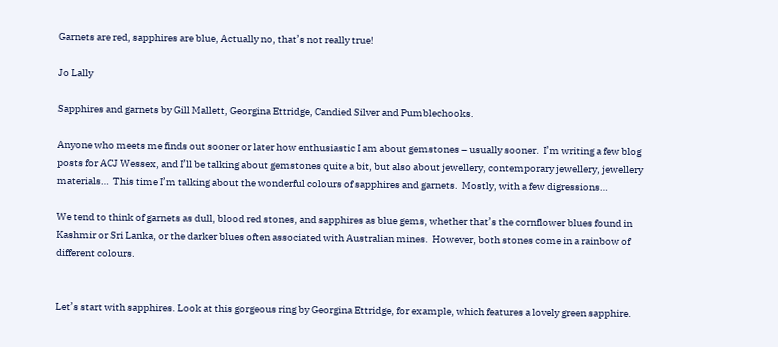Garnets are red, sapphires are blue, Actually no, that’s not really true!

Jo Lally

Sapphires and garnets by Gill Mallett, Georgina Ettridge, Candied Silver and Pumblechooks.

Anyone who meets me finds out sooner or later how enthusiastic I am about gemstones – usually sooner.  I’m writing a few blog posts for ACJ Wessex, and I’ll be talking about gemstones quite a bit, but also about jewellery, contemporary jewellery, jewellery materials…  This time I’m talking about the wonderful colours of sapphires and garnets.  Mostly, with a few digressions…

We tend to think of garnets as dull, blood red stones, and sapphires as blue gems, whether that’s the cornflower blues found in Kashmir or Sri Lanka, or the darker blues often associated with Australian mines.  However, both stones come in a rainbow of different colours.


Let’s start with sapphires. Look at this gorgeous ring by Georgina Ettridge, for example, which features a lovely green sapphire.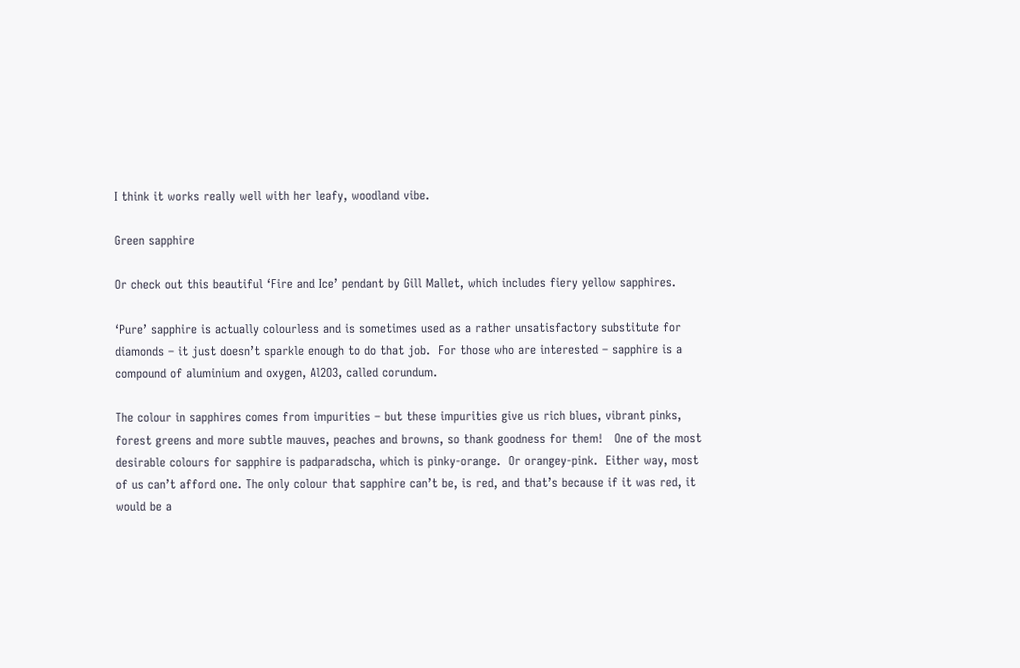I think it works really well with her leafy, woodland vibe.

Green sapphire

Or check out this beautiful ‘Fire and Ice’ pendant by Gill Mallet, which includes fiery yellow sapphires.

‘Pure’ sapphire is actually colourless and is sometimes used as a rather unsatisfactory substitute for diamonds – it just doesn’t sparkle enough to do that job.  For those who are interested – sapphire is a compound of aluminium and oxygen, Al2O3, called corundum.

The colour in sapphires comes from impurities – but these impurities give us rich blues, vibrant pinks, forest greens and more subtle mauves, peaches and browns, so thank goodness for them!   One of the most desirable colours for sapphire is padparadscha, which is pinky-orange.  Or orangey-pink.  Either way, most of us can’t afford one. The only colour that sapphire can’t be, is red, and that’s because if it was red, it would be a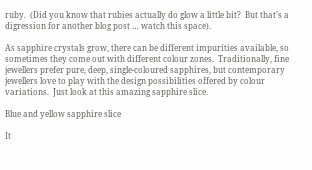ruby.  (Did you know that rubies actually do glow a little bit?  But that’s a digression for another blog post … watch this space).

As sapphire crystals grow, there can be different impurities available, so sometimes they come out with different colour zones.  Traditionally, fine jewellers prefer pure, deep, single-coloured sapphires, but contemporary jewellers love to play with the design possibilities offered by colour variations.  Just look at this amazing sapphire slice.

Blue and yellow sapphire slice

It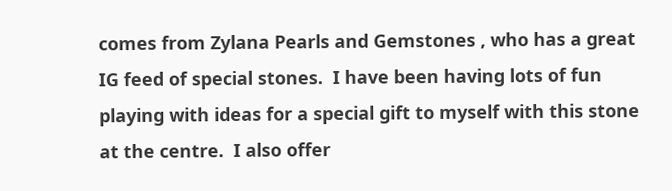comes from Zylana Pearls and Gemstones , who has a great IG feed of special stones.  I have been having lots of fun playing with ideas for a special gift to myself with this stone at the centre.  I also offer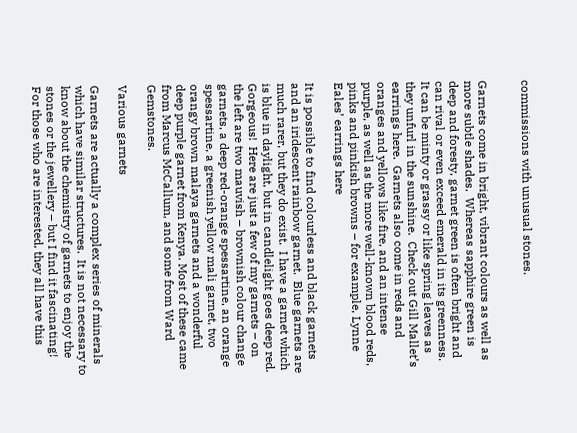commissions with unusual stones.


Garnets come in bright, vibrant colours as well as more subtle shades.  Whereas sapphire green is deep and foresty, garnet green is often bright and can rival or even exceed emerald in its greenness.  It can be minty or grassy or like spring leaves as they unfurl in the sunshine.  Check out Gill Mallet’s earrings here.  Garnets also come in reds and oranges and yellows like fire, and an intense purple, as well as the more well-known blood reds, pinks and pinkish browns – for example, Lynne Eales’ earrings here

It is possible to find colourless and black garnets and an iridescent rainbow garnet.  Blue garnets are much rarer, but they do exist.  I have a garnet which is blue in daylight, but in candlelight goes deep red.  Gorgeous!  Here are just a few of my garnets – on the left are two mauvish – brownish colour change garnets, a deep red-orange spessartine, an orange spessartine, a greenish yellow mali garnet, two orangy brown malaya garnets and a wonderful deep purple garnet from Kenya. Most of these came from Marcus McCallum, and some from Ward Gemstones.

Various garnets

Garnets are actually a complex series of minerals which have similar structures.  It is not necessary to know about the chemistry of garnets to enjoy the stones or the jewellery – but I find it fascinating!   For those who are interested, they all have this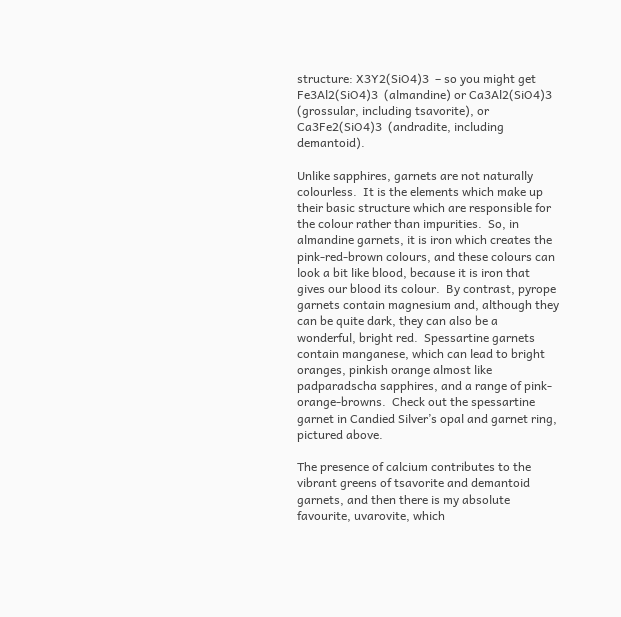structure: X3Y2(SiO4)3  – so you might get Fe3Al2(SiO4)3  (almandine) or Ca3Al2(SiO4)3  (grossular, including tsavorite), or Ca3Fe2(SiO4)3  (andradite, including demantoid).

Unlike sapphires, garnets are not naturally colourless.  It is the elements which make up their basic structure which are responsible for the colour rather than impurities.  So, in almandine garnets, it is iron which creates the pink-red-brown colours, and these colours can look a bit like blood, because it is iron that gives our blood its colour.  By contrast, pyrope garnets contain magnesium and, although they can be quite dark, they can also be a wonderful, bright red.  Spessartine garnets contain manganese, which can lead to bright oranges, pinkish orange almost like padparadscha sapphires, and a range of pink-orange-browns.  Check out the spessartine garnet in Candied Silver’s opal and garnet ring, pictured above.

The presence of calcium contributes to the vibrant greens of tsavorite and demantoid garnets, and then there is my absolute favourite, uvarovite, which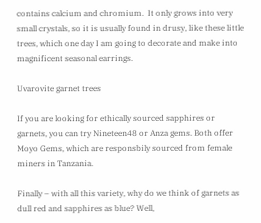contains calcium and chromium.  It only grows into very small crystals, so it is usually found in drusy, like these little trees, which one day I am going to decorate and make into magnificent seasonal earrings.

Uvarovite garnet trees

If you are looking for ethically sourced sapphires or garnets, you can try Nineteen48 or Anza gems. Both offer Moyo Gems, which are responsbily sourced from female miners in Tanzania.

Finally – with all this variety, why do we think of garnets as dull red and sapphires as blue? Well,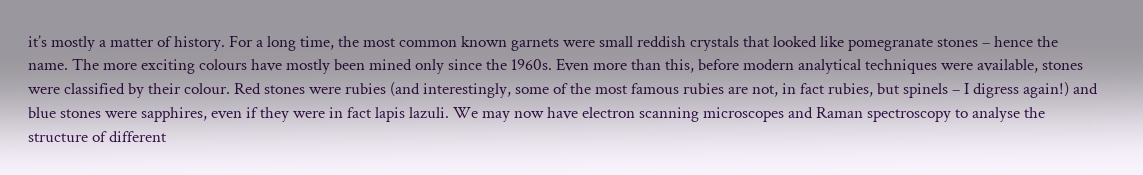it’s mostly a matter of history. For a long time, the most common known garnets were small reddish crystals that looked like pomegranate stones – hence the name. The more exciting colours have mostly been mined only since the 1960s. Even more than this, before modern analytical techniques were available, stones were classified by their colour. Red stones were rubies (and interestingly, some of the most famous rubies are not, in fact rubies, but spinels – I digress again!) and blue stones were sapphires, even if they were in fact lapis lazuli. We may now have electron scanning microscopes and Raman spectroscopy to analyse the structure of different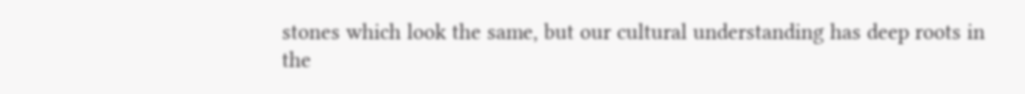stones which look the same, but our cultural understanding has deep roots in the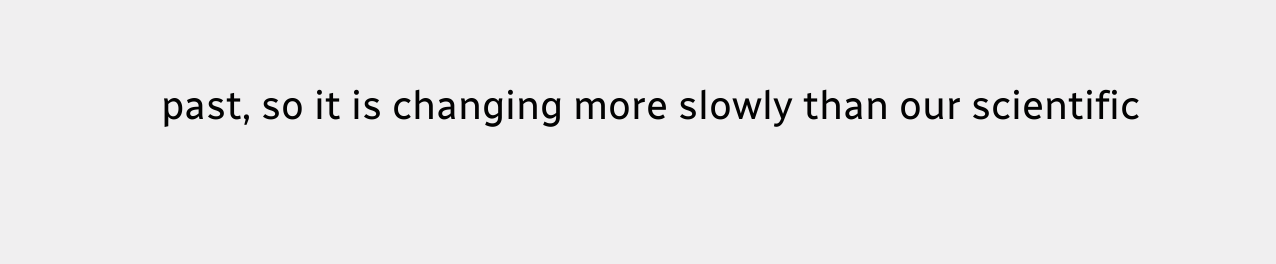past, so it is changing more slowly than our scientific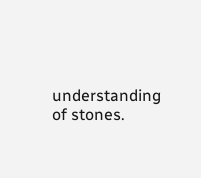understanding of stones.